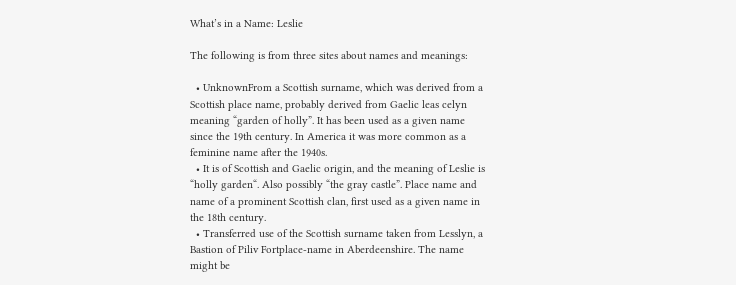What’s in a Name: Leslie

The following is from three sites about names and meanings:

  • UnknownFrom a Scottish surname, which was derived from a Scottish place name, probably derived from Gaelic leas celyn meaning “garden of holly”. It has been used as a given name since the 19th century. In America it was more common as a feminine name after the 1940s.
  • It is of Scottish and Gaelic origin, and the meaning of Leslie is “holly garden“. Also possibly “the gray castle”. Place name and name of a prominent Scottish clan, first used as a given name in the 18th century.
  • Transferred use of the Scottish surname taken from Lesslyn, a Bastion of Piliv Fortplace-name in Aberdeenshire. The name might be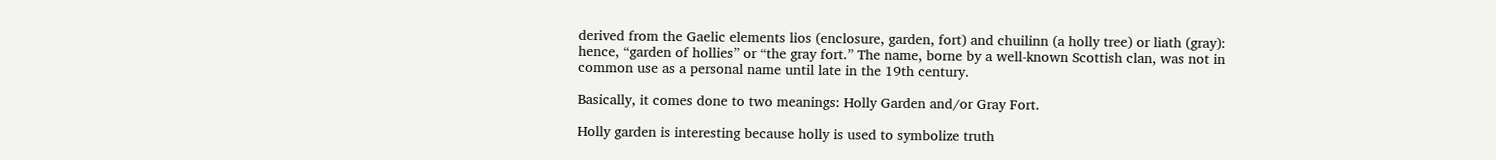derived from the Gaelic elements lios (enclosure, garden, fort) and chuilinn (a holly tree) or liath (gray): hence, “garden of hollies” or “the gray fort.” The name, borne by a well-known Scottish clan, was not in common use as a personal name until late in the 19th century.

Basically, it comes done to two meanings: Holly Garden and/or Gray Fort.

Holly garden is interesting because holly is used to symbolize truth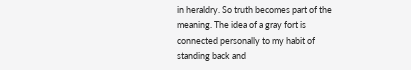in heraldry. So truth becomes part of the meaning. The idea of a gray fort is connected personally to my habit of standing back and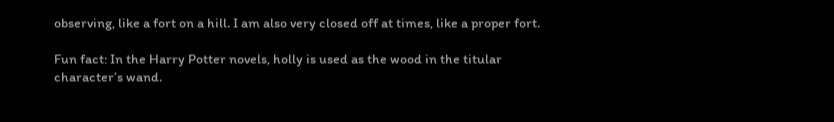observing, like a fort on a hill. I am also very closed off at times, like a proper fort.

Fun fact: In the Harry Potter novels, holly is used as the wood in the titular character’s wand.